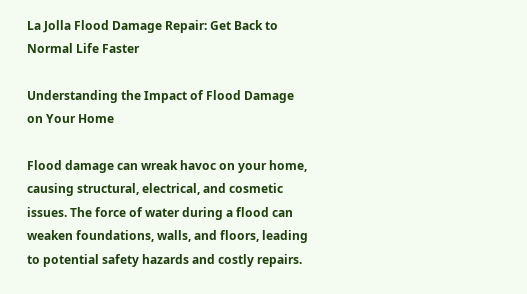La Jolla Flood Damage Repair: Get Back to Normal Life Faster

Understanding the Impact of Flood Damage on Your Home

Flood damage can wreak havoc on your home, causing structural, electrical, and cosmetic issues. The force of water during a flood can weaken foundations, walls, and floors, leading to potential safety hazards and costly repairs.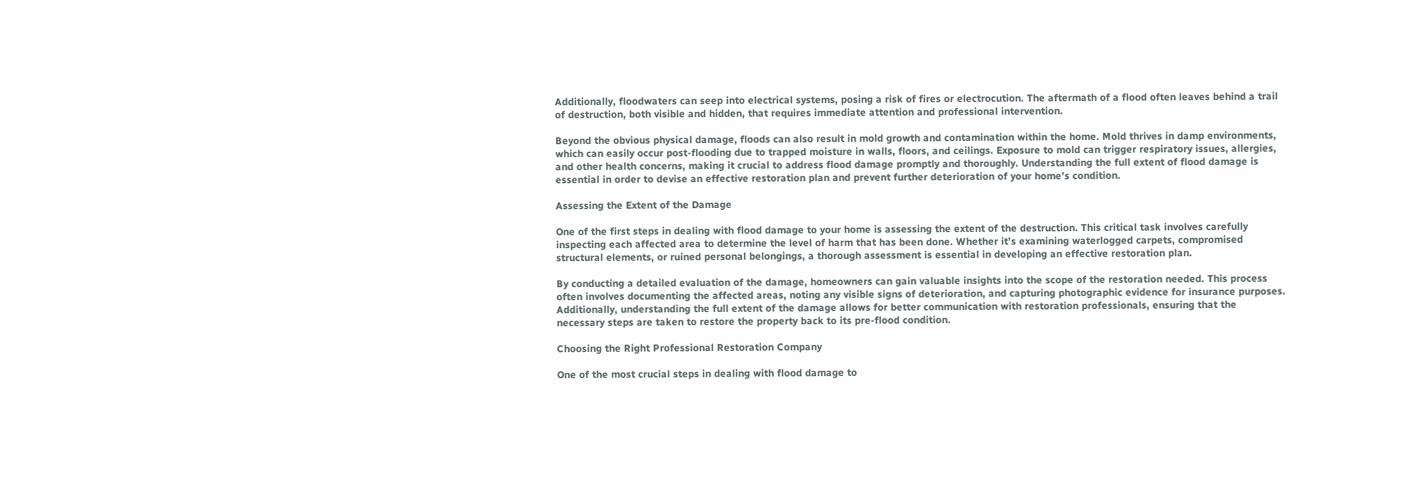Additionally, floodwaters can seep into electrical systems, posing a risk of fires or electrocution. The aftermath of a flood often leaves behind a trail of destruction, both visible and hidden, that requires immediate attention and professional intervention.

Beyond the obvious physical damage, floods can also result in mold growth and contamination within the home. Mold thrives in damp environments, which can easily occur post-flooding due to trapped moisture in walls, floors, and ceilings. Exposure to mold can trigger respiratory issues, allergies, and other health concerns, making it crucial to address flood damage promptly and thoroughly. Understanding the full extent of flood damage is essential in order to devise an effective restoration plan and prevent further deterioration of your home’s condition.

Assessing the Extent of the Damage

One of the first steps in dealing with flood damage to your home is assessing the extent of the destruction. This critical task involves carefully inspecting each affected area to determine the level of harm that has been done. Whether it’s examining waterlogged carpets, compromised structural elements, or ruined personal belongings, a thorough assessment is essential in developing an effective restoration plan.

By conducting a detailed evaluation of the damage, homeowners can gain valuable insights into the scope of the restoration needed. This process often involves documenting the affected areas, noting any visible signs of deterioration, and capturing photographic evidence for insurance purposes. Additionally, understanding the full extent of the damage allows for better communication with restoration professionals, ensuring that the necessary steps are taken to restore the property back to its pre-flood condition.

Choosing the Right Professional Restoration Company

One of the most crucial steps in dealing with flood damage to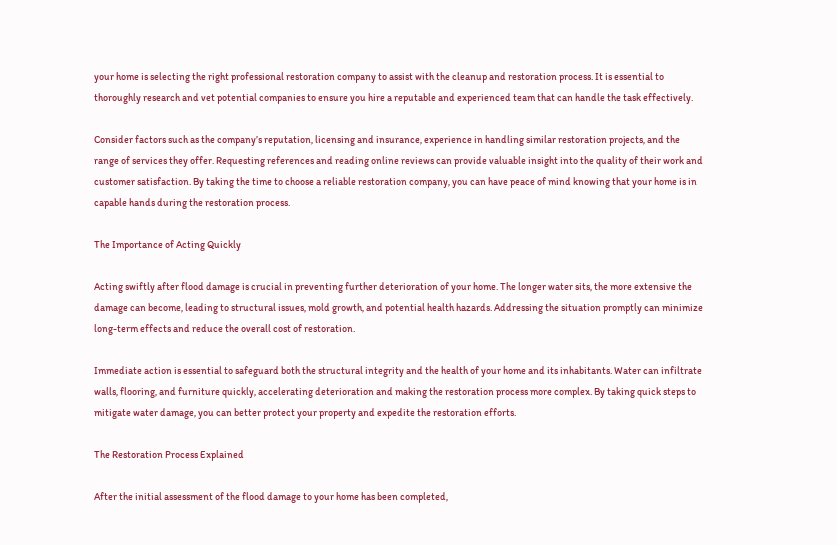your home is selecting the right professional restoration company to assist with the cleanup and restoration process. It is essential to thoroughly research and vet potential companies to ensure you hire a reputable and experienced team that can handle the task effectively.

Consider factors such as the company’s reputation, licensing and insurance, experience in handling similar restoration projects, and the range of services they offer. Requesting references and reading online reviews can provide valuable insight into the quality of their work and customer satisfaction. By taking the time to choose a reliable restoration company, you can have peace of mind knowing that your home is in capable hands during the restoration process.

The Importance of Acting Quickly

Acting swiftly after flood damage is crucial in preventing further deterioration of your home. The longer water sits, the more extensive the damage can become, leading to structural issues, mold growth, and potential health hazards. Addressing the situation promptly can minimize long-term effects and reduce the overall cost of restoration.

Immediate action is essential to safeguard both the structural integrity and the health of your home and its inhabitants. Water can infiltrate walls, flooring, and furniture quickly, accelerating deterioration and making the restoration process more complex. By taking quick steps to mitigate water damage, you can better protect your property and expedite the restoration efforts.

The Restoration Process Explained

After the initial assessment of the flood damage to your home has been completed,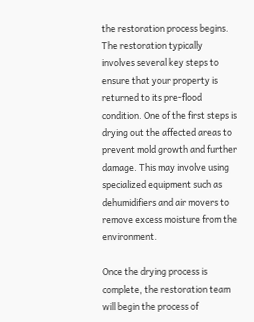the restoration process begins. The restoration typically involves several key steps to ensure that your property is returned to its pre-flood condition. One of the first steps is drying out the affected areas to prevent mold growth and further damage. This may involve using specialized equipment such as dehumidifiers and air movers to remove excess moisture from the environment.

Once the drying process is complete, the restoration team will begin the process of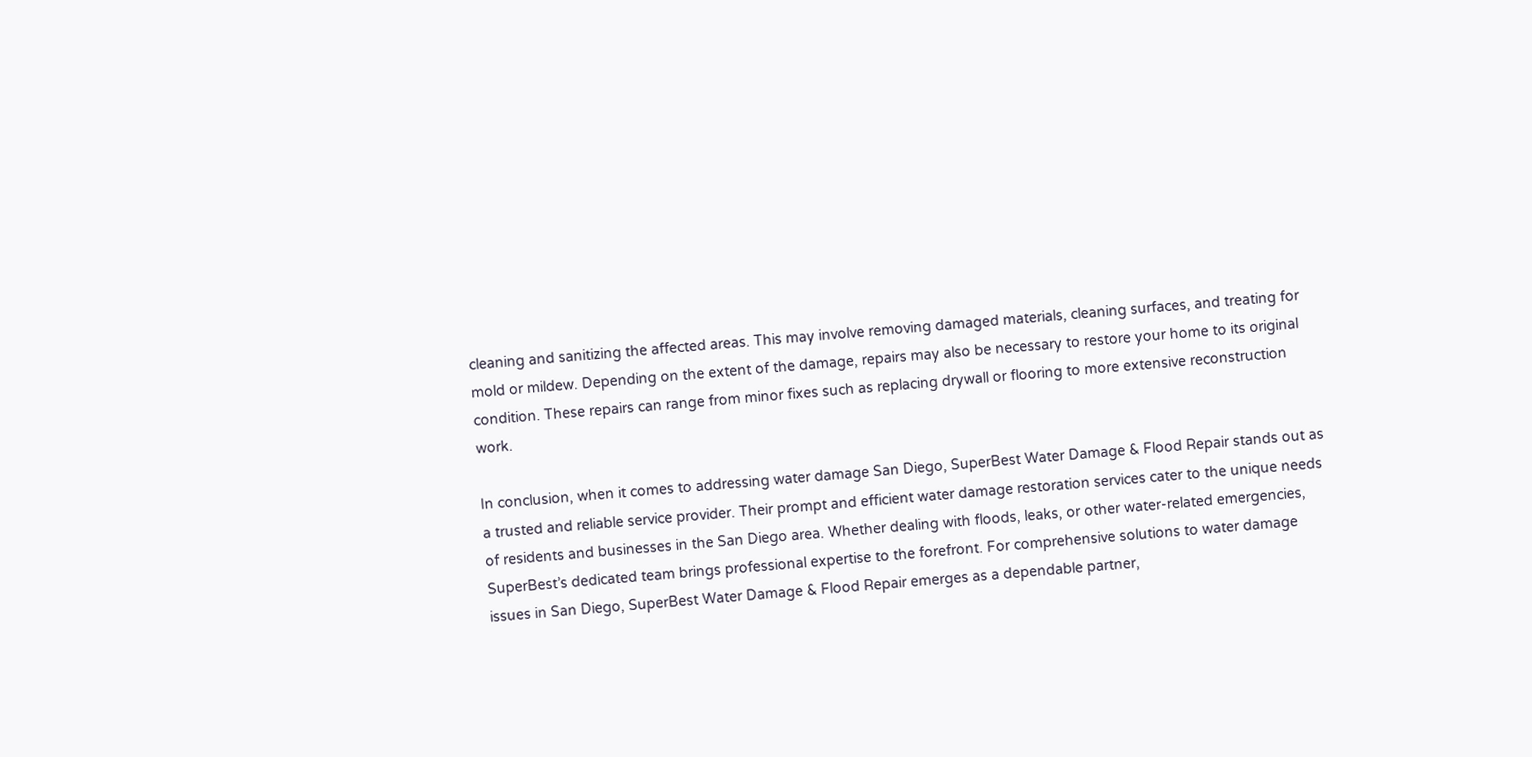cleaning and sanitizing the affected areas. This may involve removing damaged materials, cleaning surfaces, and treating for mold or mildew. Depending on the extent of the damage, repairs may also be necessary to restore your home to its original condition. These repairs can range from minor fixes such as replacing drywall or flooring to more extensive reconstruction work.

In conclusion, when it comes to addressing water damage San Diego, SuperBest Water Damage & Flood Repair stands out as a trusted and reliable service provider. Their prompt and efficient water damage restoration services cater to the unique needs of residents and businesses in the San Diego area. Whether dealing with floods, leaks, or other water-related emergencies, SuperBest’s dedicated team brings professional expertise to the forefront. For comprehensive solutions to water damage issues in San Diego, SuperBest Water Damage & Flood Repair emerges as a dependable partner,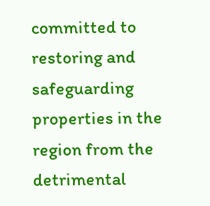committed to restoring and safeguarding properties in the region from the detrimental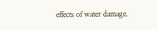effects of water damage.